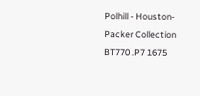Polhill - Houston-Packer Collection BT770 .P7 1675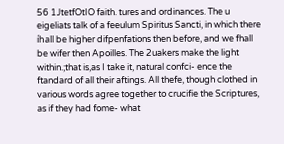56 1JtetfOtIO faith. tures and ordinances. The u eigeliats talk of a feeulum Spiritus Sancti, in which there íhall be higher difpenfations then before, and we fhall be wifer then Apoilles. The 2uakers make the light within.;that is,as I take it, natural confci- ence the ftandard of all their aftings. All thefe, though clothed in various words agree together to crucifie the Scriptures, as if they had fome- what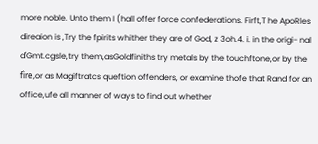more noble. Unto them I (hall offer force confederations. Firft,T he ApoRles direaion is ,Try the fpirits whither they are of God, z 3oh.4. i. in the origi- nal d'Gmt.cgsle,try them,asGoldfiniths try metals by the touchftone,or by the fìre,or as Magiftratcs queftion offenders, or examine thofe that Rand for an office,ufe all manner of ways to find out whether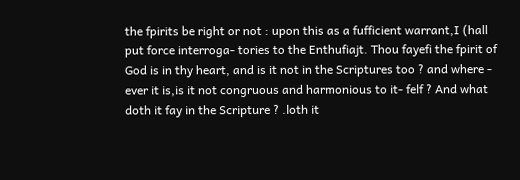the fpirits be right or not : upon this as a fufficient warrant,I (hall put force interroga- tories to the Enthufiajt. Thou fayefi the fpirit of God is in thy heart, and is it not in the Scriptures too ? and where - ever it is,is it not congruous and harmonious to it- felf ? And what doth it fay in the Scripture ? .loth it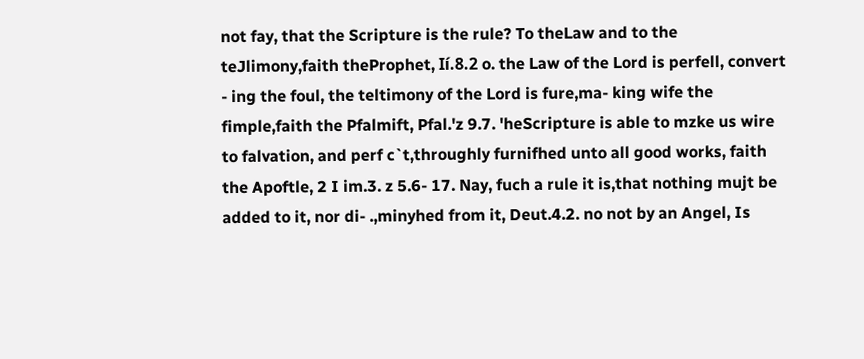not fay, that the Scripture is the rule? To theLaw and to the teJlimony,faith theProphet, Ií.8.2 o. the Law of the Lord is perfell, convert - ing the foul, the teltimony of the Lord is fure,ma- king wife the fimple,faith the Pfalmift, Pfal.'z 9.7. 'heScripture is able to mzke us wire to falvation, and perf c`t,throughly furnifhed unto all good works, faith the Apoftle, 2 I im.3. z 5.6- 17. Nay, fuch a rule it is,that nothing mujt be added to it, nor di- .,minyhed from it, Deut.4.2. no not by an Angel, Is